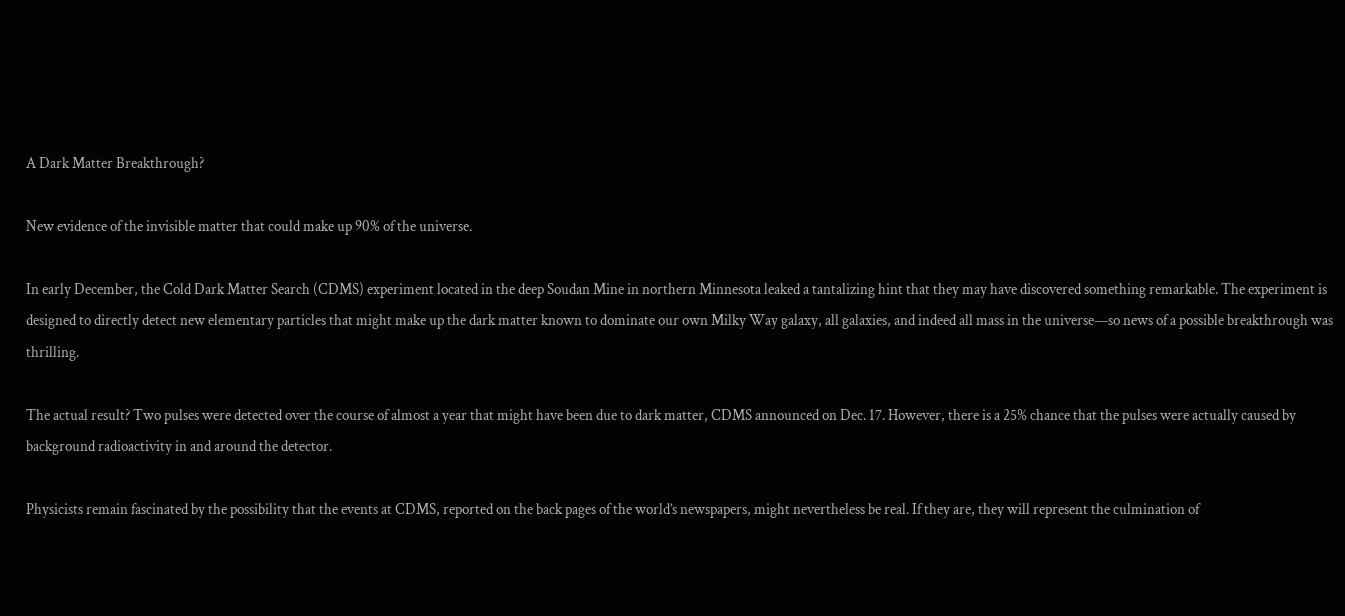A Dark Matter Breakthrough?

New evidence of the invisible matter that could make up 90% of the universe.

In early December, the Cold Dark Matter Search (CDMS) experiment located in the deep Soudan Mine in northern Minnesota leaked a tantalizing hint that they may have discovered something remarkable. The experiment is designed to directly detect new elementary particles that might make up the dark matter known to dominate our own Milky Way galaxy, all galaxies, and indeed all mass in the universe—so news of a possible breakthrough was thrilling.

The actual result? Two pulses were detected over the course of almost a year that might have been due to dark matter, CDMS announced on Dec. 17. However, there is a 25% chance that the pulses were actually caused by background radioactivity in and around the detector.

Physicists remain fascinated by the possibility that the events at CDMS, reported on the back pages of the world’s newspapers, might nevertheless be real. If they are, they will represent the culmination of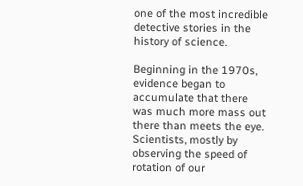one of the most incredible detective stories in the history of science.

Beginning in the 1970s, evidence began to accumulate that there was much more mass out there than meets the eye. Scientists, mostly by observing the speed of rotation of our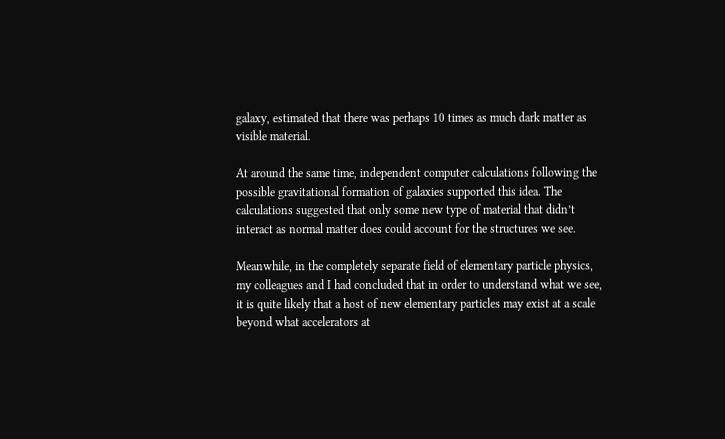galaxy, estimated that there was perhaps 10 times as much dark matter as visible material.

At around the same time, independent computer calculations following the possible gravitational formation of galaxies supported this idea. The calculations suggested that only some new type of material that didn’t interact as normal matter does could account for the structures we see.

Meanwhile, in the completely separate field of elementary particle physics, my colleagues and I had concluded that in order to understand what we see, it is quite likely that a host of new elementary particles may exist at a scale beyond what accelerators at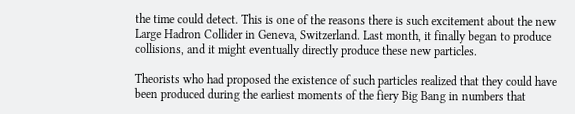the time could detect. This is one of the reasons there is such excitement about the new Large Hadron Collider in Geneva, Switzerland. Last month, it finally began to produce collisions, and it might eventually directly produce these new particles.

Theorists who had proposed the existence of such particles realized that they could have been produced during the earliest moments of the fiery Big Bang in numbers that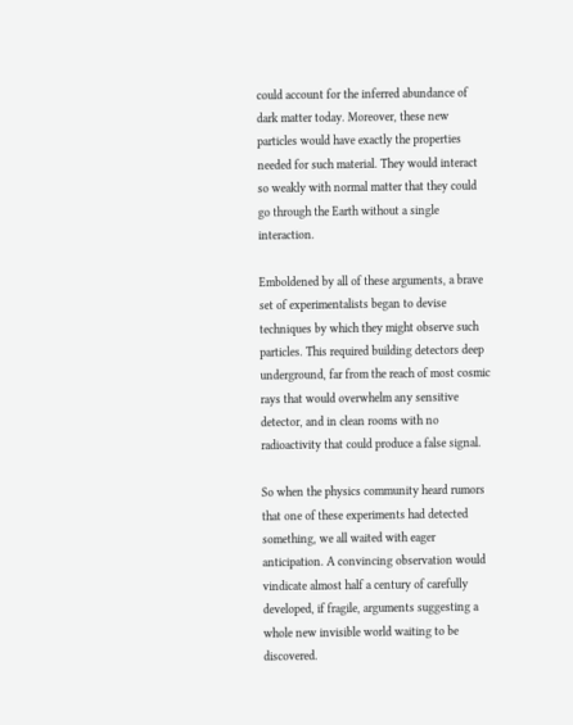could account for the inferred abundance of dark matter today. Moreover, these new particles would have exactly the properties needed for such material. They would interact so weakly with normal matter that they could go through the Earth without a single interaction.

Emboldened by all of these arguments, a brave set of experimentalists began to devise techniques by which they might observe such particles. This required building detectors deep underground, far from the reach of most cosmic rays that would overwhelm any sensitive detector, and in clean rooms with no radioactivity that could produce a false signal.

So when the physics community heard rumors that one of these experiments had detected something, we all waited with eager anticipation. A convincing observation would vindicate almost half a century of carefully developed, if fragile, arguments suggesting a whole new invisible world waiting to be discovered.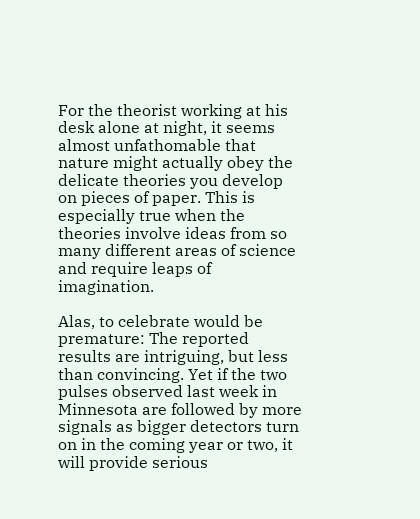For the theorist working at his desk alone at night, it seems almost unfathomable that nature might actually obey the delicate theories you develop on pieces of paper. This is especially true when the theories involve ideas from so many different areas of science and require leaps of imagination.

Alas, to celebrate would be premature: The reported results are intriguing, but less than convincing. Yet if the two pulses observed last week in Minnesota are followed by more signals as bigger detectors turn on in the coming year or two, it will provide serious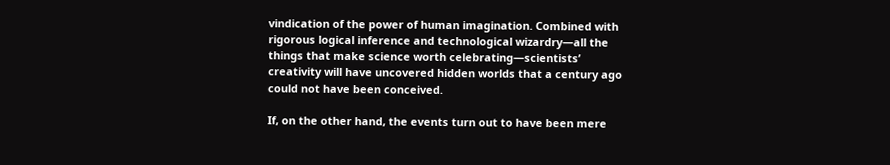vindication of the power of human imagination. Combined with rigorous logical inference and technological wizardry—all the things that make science worth celebrating—scientists’ creativity will have uncovered hidden worlds that a century ago could not have been conceived.

If, on the other hand, the events turn out to have been mere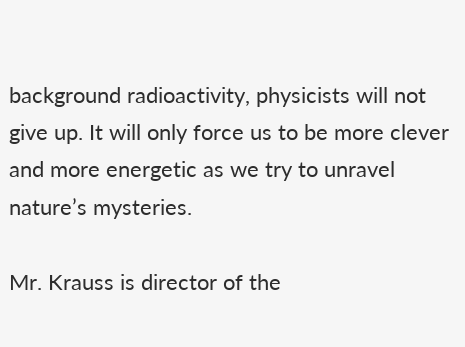background radioactivity, physicists will not give up. It will only force us to be more clever and more energetic as we try to unravel nature’s mysteries.

Mr. Krauss is director of the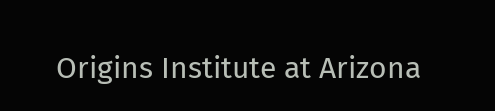Origins Institute at Arizona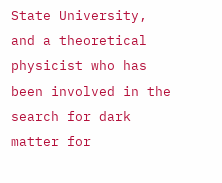State University, and a theoretical physicist who has been involved in the search for dark matter for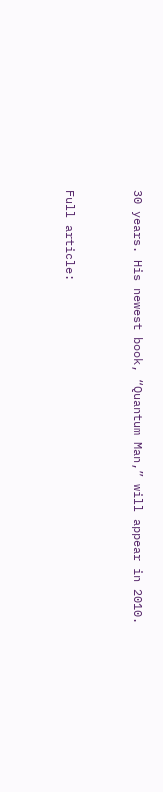30 years. His newest book, “Quantum Man,” will appear in 2010.


Full article: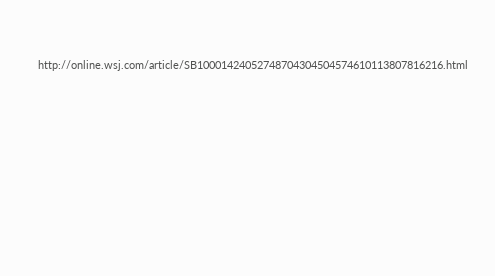http://online.wsj.com/article/SB10001424052748704304504574610113807816216.html